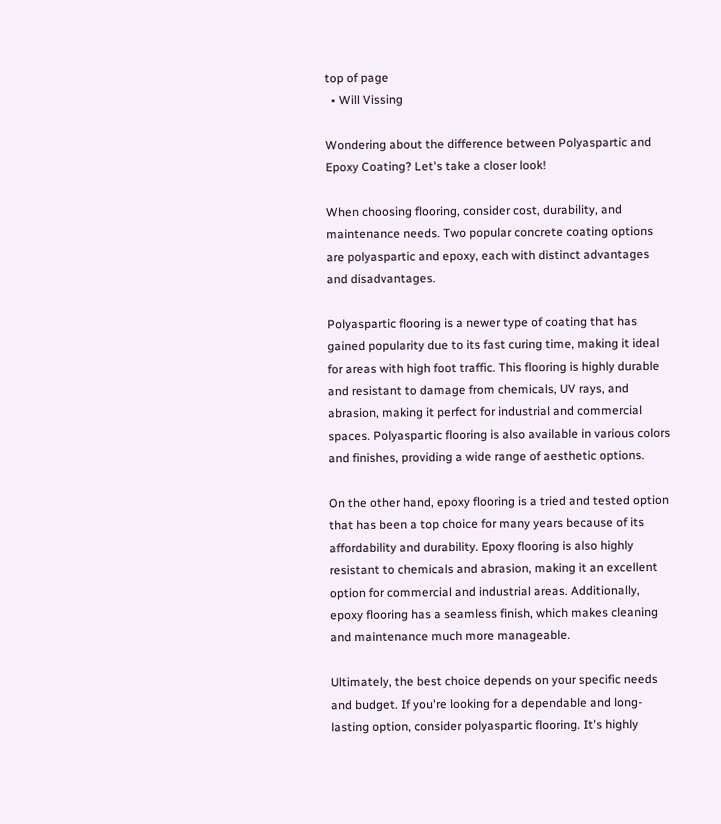top of page
  • Will Vissing

Wondering about the difference between Polyaspartic and Epoxy Coating? Let's take a closer look!

When choosing flooring, consider cost, durability, and maintenance needs. Two popular concrete coating options are polyaspartic and epoxy, each with distinct advantages and disadvantages.

Polyaspartic flooring is a newer type of coating that has gained popularity due to its fast curing time, making it ideal for areas with high foot traffic. This flooring is highly durable and resistant to damage from chemicals, UV rays, and abrasion, making it perfect for industrial and commercial spaces. Polyaspartic flooring is also available in various colors and finishes, providing a wide range of aesthetic options.

On the other hand, epoxy flooring is a tried and tested option that has been a top choice for many years because of its affordability and durability. Epoxy flooring is also highly resistant to chemicals and abrasion, making it an excellent option for commercial and industrial areas. Additionally, epoxy flooring has a seamless finish, which makes cleaning and maintenance much more manageable.

Ultimately, the best choice depends on your specific needs and budget. If you're looking for a dependable and long-lasting option, consider polyaspartic flooring. It's highly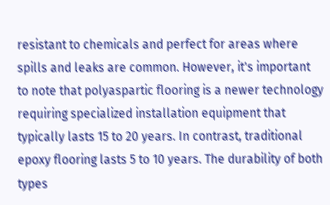resistant to chemicals and perfect for areas where spills and leaks are common. However, it's important to note that polyaspartic flooring is a newer technology requiring specialized installation equipment that typically lasts 15 to 20 years. In contrast, traditional epoxy flooring lasts 5 to 10 years. The durability of both types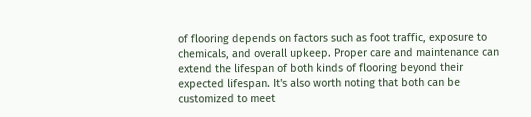of flooring depends on factors such as foot traffic, exposure to chemicals, and overall upkeep. Proper care and maintenance can extend the lifespan of both kinds of flooring beyond their expected lifespan. It's also worth noting that both can be customized to meet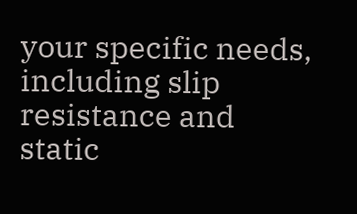your specific needs, including slip resistance and static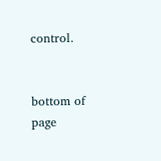control.


bottom of page